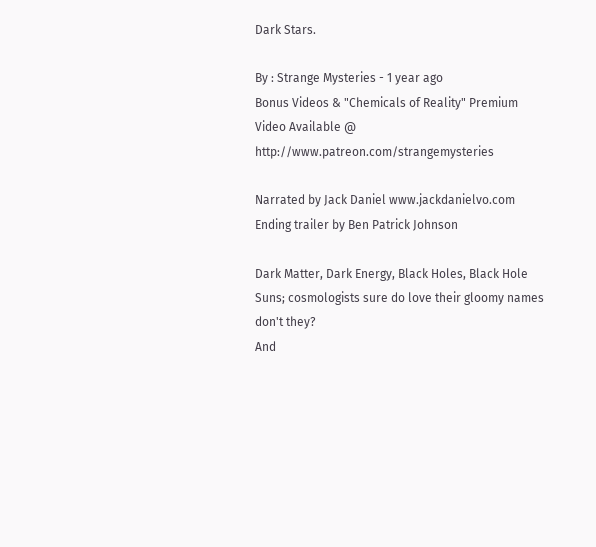Dark Stars.

By : Strange Mysteries - 1 year ago
Bonus Videos & "Chemicals of Reality" Premium Video Available @ http://www.patreon.com/strangemysteries

Narrated by Jack Daniel www.jackdanielvo.com
Ending trailer by Ben Patrick Johnson

Dark Matter, Dark Energy, Black Holes, Black Hole Suns; cosmologists sure do love their gloomy names don't they?
And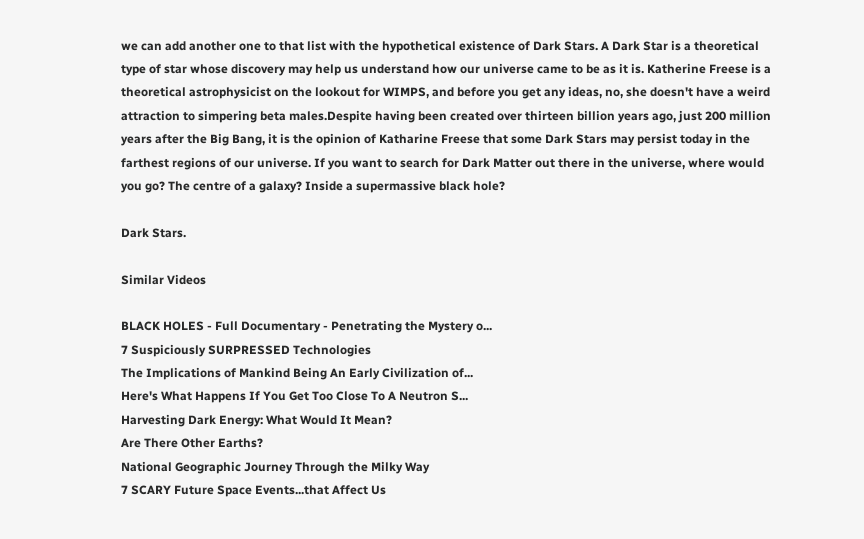we can add another one to that list with the hypothetical existence of Dark Stars. A Dark Star is a theoretical type of star whose discovery may help us understand how our universe came to be as it is. Katherine Freese is a theoretical astrophysicist on the lookout for WIMPS, and before you get any ideas, no, she doesn't have a weird attraction to simpering beta males.Despite having been created over thirteen billion years ago, just 200 million years after the Big Bang, it is the opinion of Katharine Freese that some Dark Stars may persist today in the farthest regions of our universe. If you want to search for Dark Matter out there in the universe, where would you go? The centre of a galaxy? Inside a supermassive black hole?

Dark Stars.

Similar Videos

BLACK HOLES - Full Documentary - Penetrating the Mystery o...
7 Suspiciously SURPRESSED Technologies
The Implications of Mankind Being An Early Civilization of...
Here's What Happens If You Get Too Close To A Neutron S...
Harvesting Dark Energy: What Would It Mean?
Are There Other Earths?
National Geographic Journey Through the Milky Way
7 SCARY Future Space Events...that Affect Us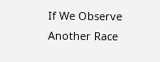If We Observe Another Race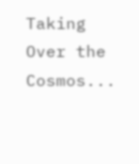Taking Over the Cosmos...